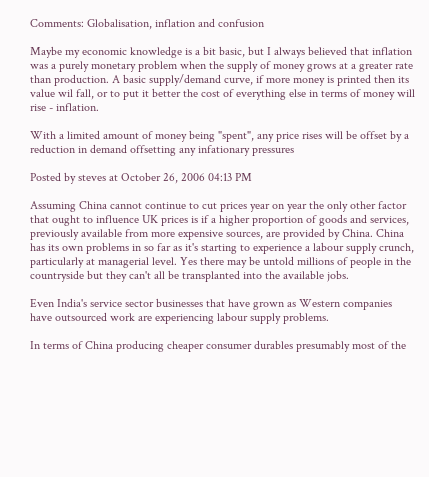Comments: Globalisation, inflation and confusion

Maybe my economic knowledge is a bit basic, but I always believed that inflation was a purely monetary problem when the supply of money grows at a greater rate than production. A basic supply/demand curve, if more money is printed then its value wil fall, or to put it better the cost of everything else in terms of money will rise - inflation.

With a limited amount of money being "spent", any price rises will be offset by a reduction in demand offsetting any infationary pressures

Posted by steves at October 26, 2006 04:13 PM

Assuming China cannot continue to cut prices year on year the only other factor that ought to influence UK prices is if a higher proportion of goods and services, previously available from more expensive sources, are provided by China. China has its own problems in so far as it's starting to experience a labour supply crunch, particularly at managerial level. Yes there may be untold millions of people in the countryside but they can't all be transplanted into the available jobs.

Even India's service sector businesses that have grown as Western companies have outsourced work are experiencing labour supply problems.

In terms of China producing cheaper consumer durables presumably most of the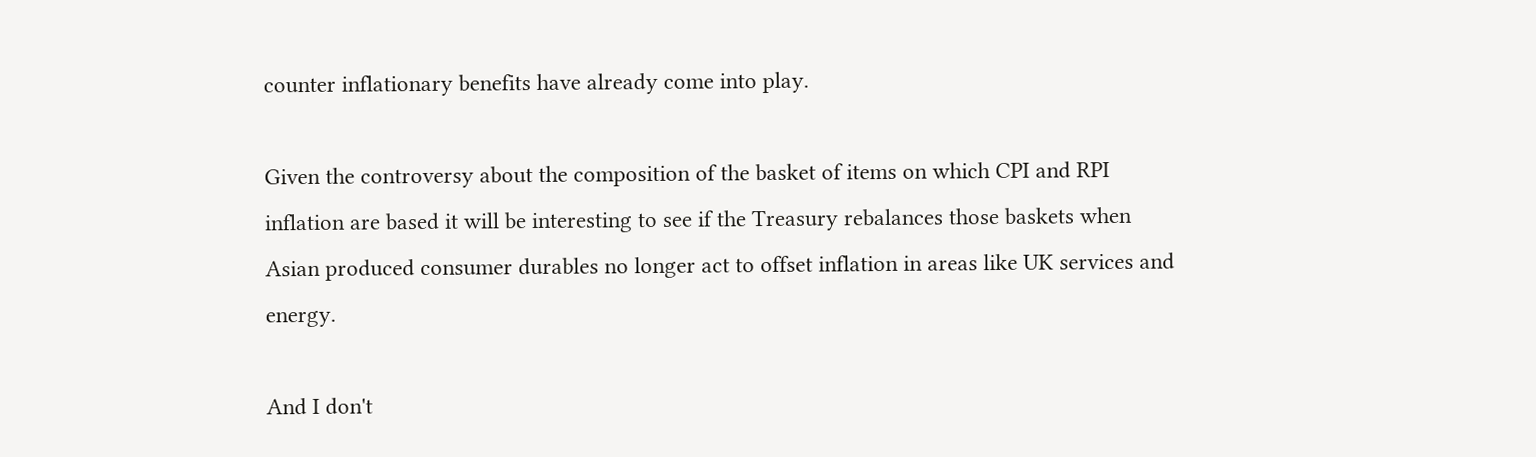counter inflationary benefits have already come into play.

Given the controversy about the composition of the basket of items on which CPI and RPI inflation are based it will be interesting to see if the Treasury rebalances those baskets when Asian produced consumer durables no longer act to offset inflation in areas like UK services and energy.

And I don't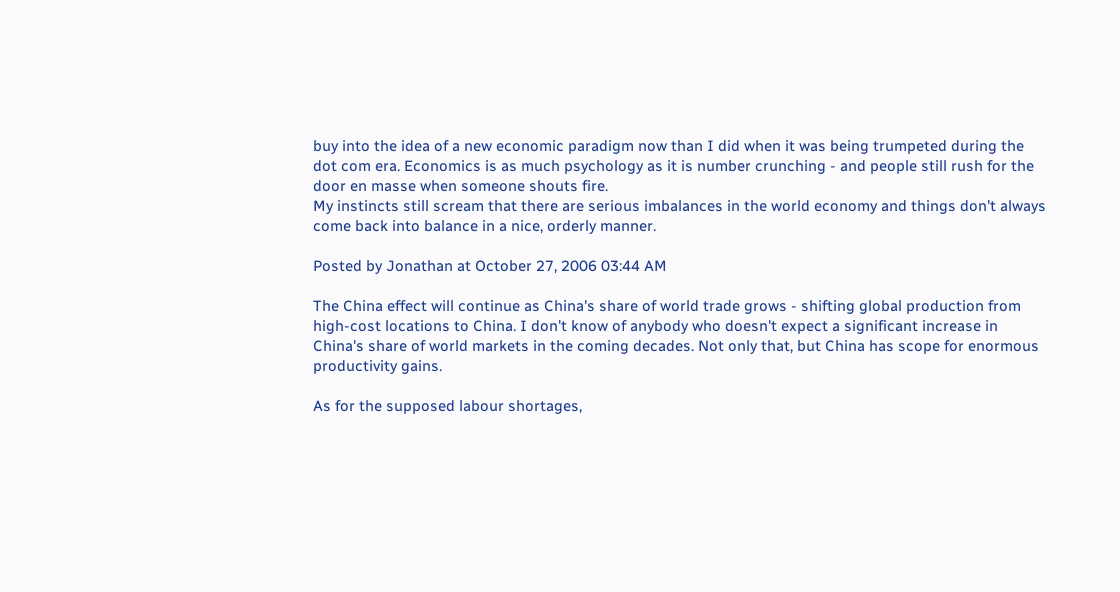buy into the idea of a new economic paradigm now than I did when it was being trumpeted during the dot com era. Economics is as much psychology as it is number crunching - and people still rush for the door en masse when someone shouts fire.
My instincts still scream that there are serious imbalances in the world economy and things don't always come back into balance in a nice, orderly manner.

Posted by Jonathan at October 27, 2006 03:44 AM

The China effect will continue as China's share of world trade grows - shifting global production from high-cost locations to China. I don't know of anybody who doesn't expect a significant increase in China's share of world markets in the coming decades. Not only that, but China has scope for enormous productivity gains.

As for the supposed labour shortages,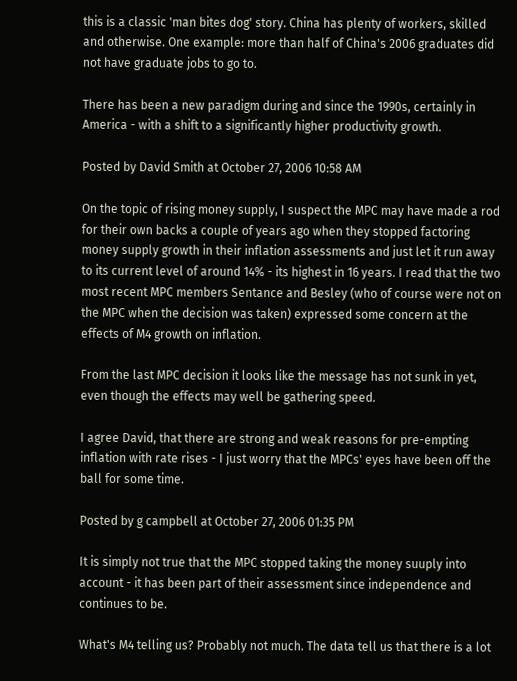this is a classic 'man bites dog' story. China has plenty of workers, skilled and otherwise. One example: more than half of China's 2006 graduates did not have graduate jobs to go to.

There has been a new paradigm during and since the 1990s, certainly in America - with a shift to a significantly higher productivity growth.

Posted by David Smith at October 27, 2006 10:58 AM

On the topic of rising money supply, I suspect the MPC may have made a rod for their own backs a couple of years ago when they stopped factoring money supply growth in their inflation assessments and just let it run away to its current level of around 14% - its highest in 16 years. I read that the two most recent MPC members Sentance and Besley (who of course were not on the MPC when the decision was taken) expressed some concern at the effects of M4 growth on inflation.

From the last MPC decision it looks like the message has not sunk in yet, even though the effects may well be gathering speed.

I agree David, that there are strong and weak reasons for pre-empting inflation with rate rises - I just worry that the MPCs' eyes have been off the ball for some time.

Posted by g campbell at October 27, 2006 01:35 PM

It is simply not true that the MPC stopped taking the money suuply into account - it has been part of their assessment since independence and continues to be.

What's M4 telling us? Probably not much. The data tell us that there is a lot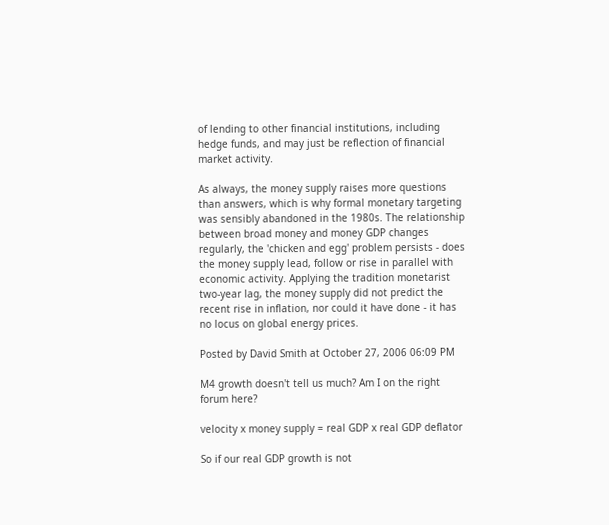of lending to other financial institutions, including hedge funds, and may just be reflection of financial market activity.

As always, the money supply raises more questions than answers, which is why formal monetary targeting was sensibly abandoned in the 1980s. The relationship between broad money and money GDP changes regularly, the 'chicken and egg' problem persists - does the money supply lead, follow or rise in parallel with economic activity. Applying the tradition monetarist two-year lag, the money supply did not predict the recent rise in inflation, nor could it have done - it has no locus on global energy prices.

Posted by David Smith at October 27, 2006 06:09 PM

M4 growth doesn't tell us much? Am I on the right forum here?

velocity x money supply = real GDP x real GDP deflator

So if our real GDP growth is not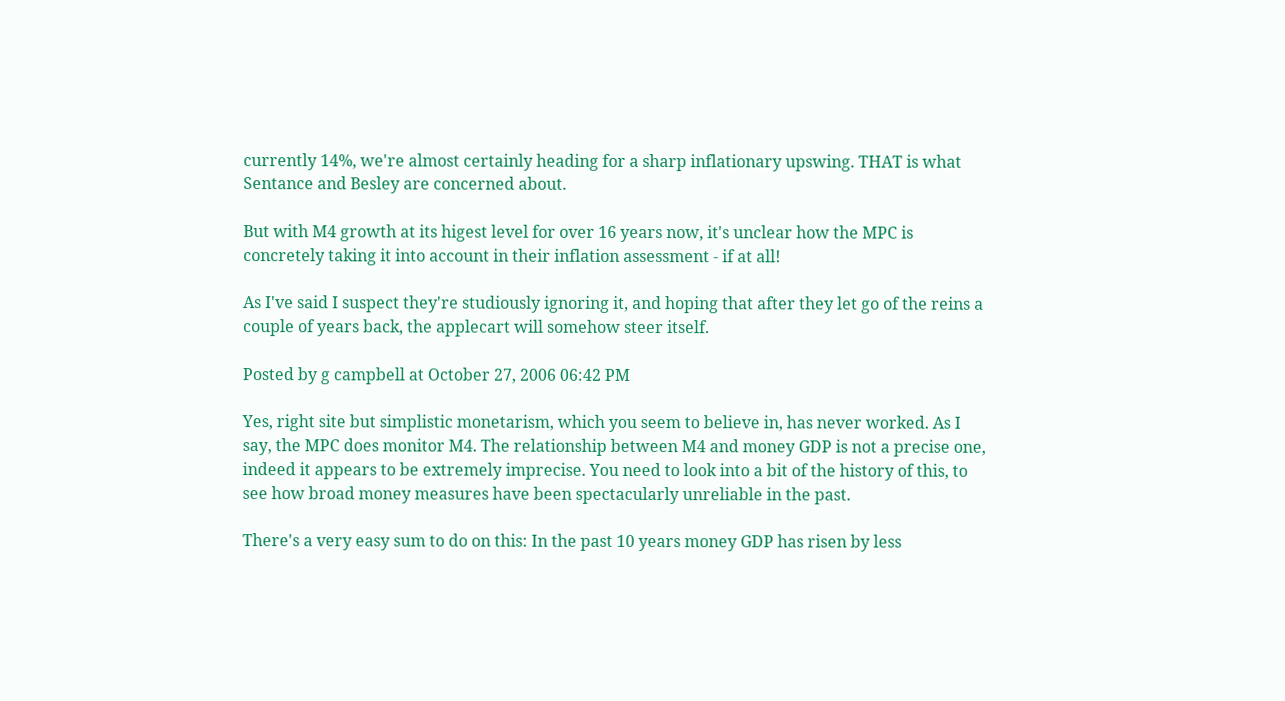currently 14%, we're almost certainly heading for a sharp inflationary upswing. THAT is what Sentance and Besley are concerned about.

But with M4 growth at its higest level for over 16 years now, it's unclear how the MPC is concretely taking it into account in their inflation assessment - if at all!

As I've said I suspect they're studiously ignoring it, and hoping that after they let go of the reins a couple of years back, the applecart will somehow steer itself.

Posted by g campbell at October 27, 2006 06:42 PM

Yes, right site but simplistic monetarism, which you seem to believe in, has never worked. As I say, the MPC does monitor M4. The relationship between M4 and money GDP is not a precise one, indeed it appears to be extremely imprecise. You need to look into a bit of the history of this, to see how broad money measures have been spectacularly unreliable in the past.

There's a very easy sum to do on this: In the past 10 years money GDP has risen by less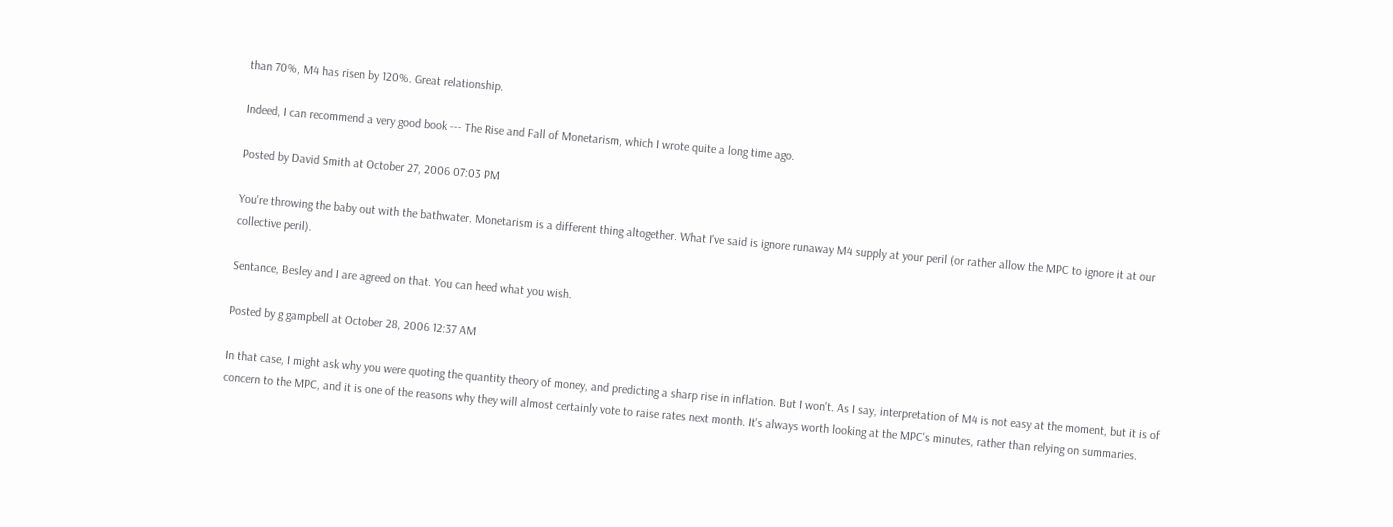than 70%, M4 has risen by 120%. Great relationship.

Indeed, I can recommend a very good book --- The Rise and Fall of Monetarism, which I wrote quite a long time ago.

Posted by David Smith at October 27, 2006 07:03 PM

You're throwing the baby out with the bathwater. Monetarism is a different thing altogether. What I've said is ignore runaway M4 supply at your peril (or rather allow the MPC to ignore it at our collective peril).

Sentance, Besley and I are agreed on that. You can heed what you wish.

Posted by g gampbell at October 28, 2006 12:37 AM

In that case, I might ask why you were quoting the quantity theory of money, and predicting a sharp rise in inflation. But I won't. As I say, interpretation of M4 is not easy at the moment, but it is of concern to the MPC, and it is one of the reasons why they will almost certainly vote to raise rates next month. It's always worth looking at the MPC's minutes, rather than relying on summaries.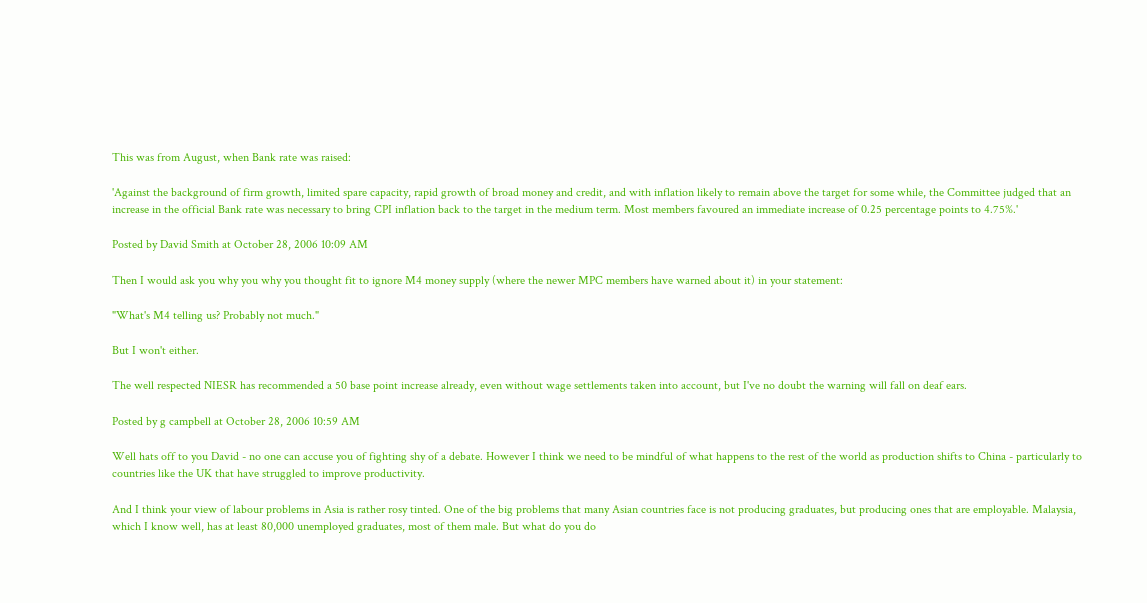This was from August, when Bank rate was raised:

'Against the background of firm growth, limited spare capacity, rapid growth of broad money and credit, and with inflation likely to remain above the target for some while, the Committee judged that an increase in the official Bank rate was necessary to bring CPI inflation back to the target in the medium term. Most members favoured an immediate increase of 0.25 percentage points to 4.75%.'

Posted by David Smith at October 28, 2006 10:09 AM

Then I would ask you why you why you thought fit to ignore M4 money supply (where the newer MPC members have warned about it) in your statement:

"What's M4 telling us? Probably not much."

But I won't either.

The well respected NIESR has recommended a 50 base point increase already, even without wage settlements taken into account, but I've no doubt the warning will fall on deaf ears.

Posted by g campbell at October 28, 2006 10:59 AM

Well hats off to you David - no one can accuse you of fighting shy of a debate. However I think we need to be mindful of what happens to the rest of the world as production shifts to China - particularly to countries like the UK that have struggled to improve productivity.

And I think your view of labour problems in Asia is rather rosy tinted. One of the big problems that many Asian countries face is not producing graduates, but producing ones that are employable. Malaysia, which I know well, has at least 80,000 unemployed graduates, most of them male. But what do you do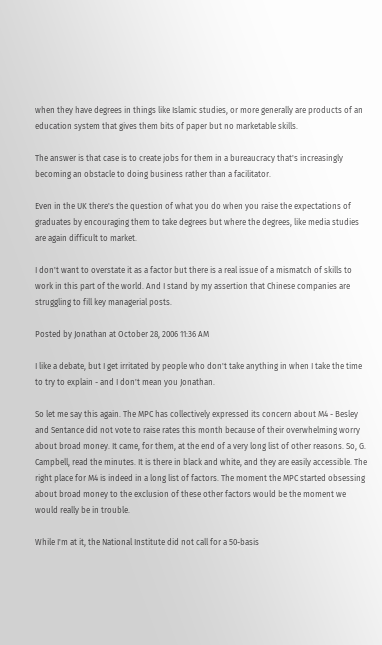when they have degrees in things like Islamic studies, or more generally are products of an education system that gives them bits of paper but no marketable skills.

The answer is that case is to create jobs for them in a bureaucracy that's increasingly becoming an obstacle to doing business rather than a facilitator.

Even in the UK there's the question of what you do when you raise the expectations of graduates by encouraging them to take degrees but where the degrees, like media studies are again difficult to market.

I don't want to overstate it as a factor but there is a real issue of a mismatch of skills to work in this part of the world. And I stand by my assertion that Chinese companies are struggling to fill key managerial posts.

Posted by Jonathan at October 28, 2006 11:36 AM

I like a debate, but I get irritated by people who don't take anything in when I take the time to try to explain - and I don't mean you Jonathan.

So let me say this again. The MPC has collectively expressed its concern about M4 - Besley and Sentance did not vote to raise rates this month because of their overwhelming worry about broad money. It came, for them, at the end of a very long list of other reasons. So, G. Campbell, read the minutes. It is there in black and white, and they are easily accessible. The right place for M4 is indeed in a long list of factors. The moment the MPC started obsessing about broad money to the exclusion of these other factors would be the moment we would really be in trouble.

While I'm at it, the National Institute did not call for a 50-basis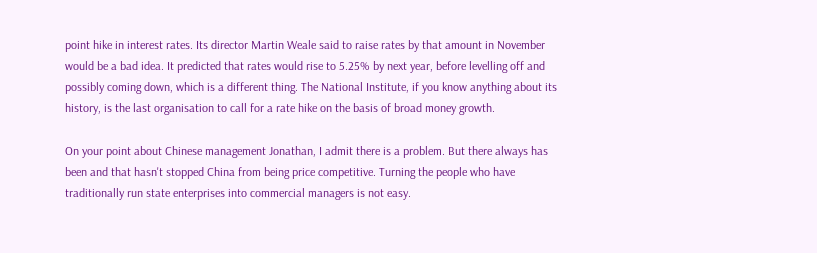point hike in interest rates. Its director Martin Weale said to raise rates by that amount in November would be a bad idea. It predicted that rates would rise to 5.25% by next year, before levelling off and possibly coming down, which is a different thing. The National Institute, if you know anything about its history, is the last organisation to call for a rate hike on the basis of broad money growth.

On your point about Chinese management Jonathan, I admit there is a problem. But there always has been and that hasn't stopped China from being price competitive. Turning the people who have traditionally run state enterprises into commercial managers is not easy.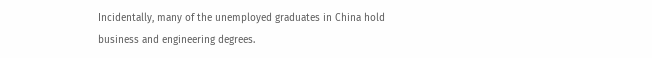Incidentally, many of the unemployed graduates in China hold business and engineering degrees.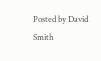Posted by David Smith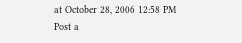at October 28, 2006 12:58 PM
Post a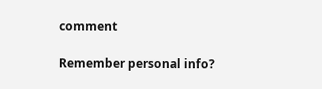comment

Remember personal info?